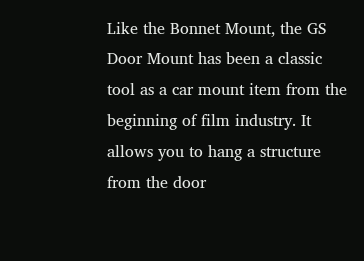Like the Bonnet Mount, the GS Door Mount has been a classic tool as a car mount item from the beginning of film industry. It allows you to hang a structure from the door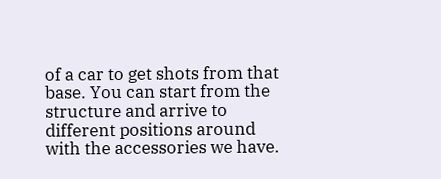of a car to get shots from that base. You can start from the structure and arrive to different positions around with the accessories we have.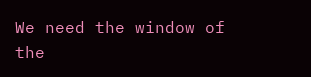We need the window of the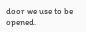door we use to be opened.